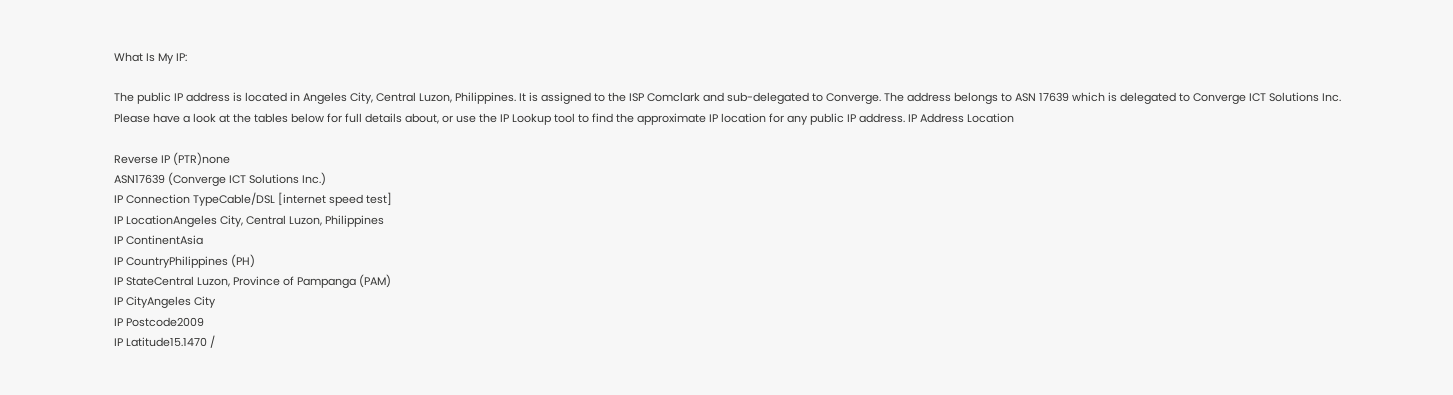What Is My IP:

The public IP address is located in Angeles City, Central Luzon, Philippines. It is assigned to the ISP Comclark and sub-delegated to Converge. The address belongs to ASN 17639 which is delegated to Converge ICT Solutions Inc.
Please have a look at the tables below for full details about, or use the IP Lookup tool to find the approximate IP location for any public IP address. IP Address Location

Reverse IP (PTR)none
ASN17639 (Converge ICT Solutions Inc.)
IP Connection TypeCable/DSL [internet speed test]
IP LocationAngeles City, Central Luzon, Philippines
IP ContinentAsia
IP CountryPhilippines (PH)
IP StateCentral Luzon, Province of Pampanga (PAM)
IP CityAngeles City
IP Postcode2009
IP Latitude15.1470 /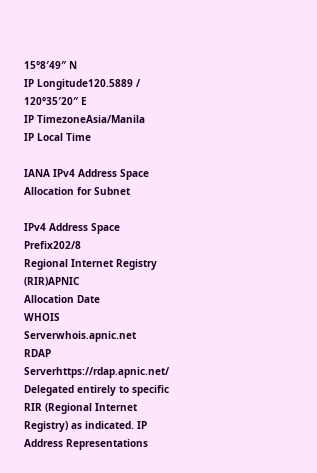15°8′49″ N
IP Longitude120.5889 / 120°35′20″ E
IP TimezoneAsia/Manila
IP Local Time

IANA IPv4 Address Space Allocation for Subnet

IPv4 Address Space Prefix202/8
Regional Internet Registry (RIR)APNIC
Allocation Date
WHOIS Serverwhois.apnic.net
RDAP Serverhttps://rdap.apnic.net/
Delegated entirely to specific RIR (Regional Internet Registry) as indicated. IP Address Representations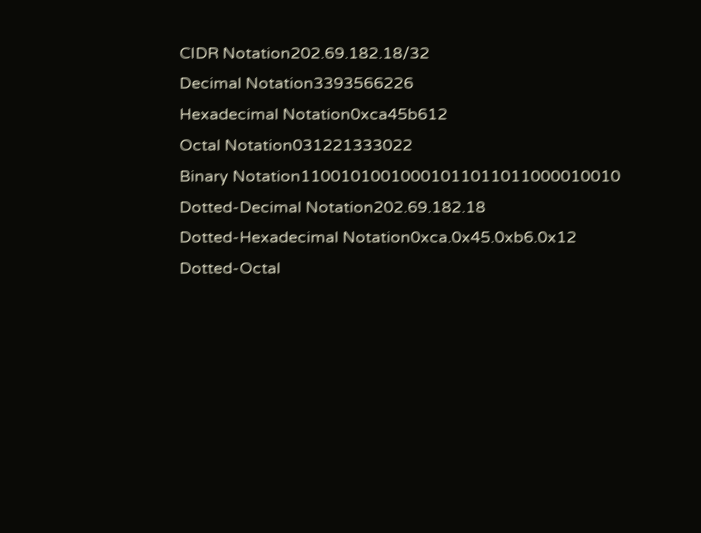CIDR Notation202.69.182.18/32
Decimal Notation3393566226
Hexadecimal Notation0xca45b612
Octal Notation031221333022
Binary Notation11001010010001011011011000010010
Dotted-Decimal Notation202.69.182.18
Dotted-Hexadecimal Notation0xca.0x45.0xb6.0x12
Dotted-Octal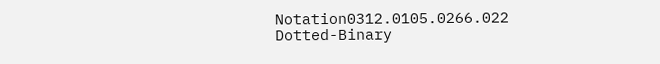Notation0312.0105.0266.022
Dotted-Binary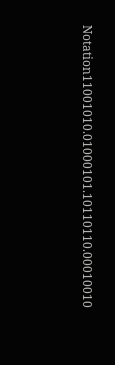Notation11001010.01000101.10110110.00010010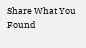Share What You Found